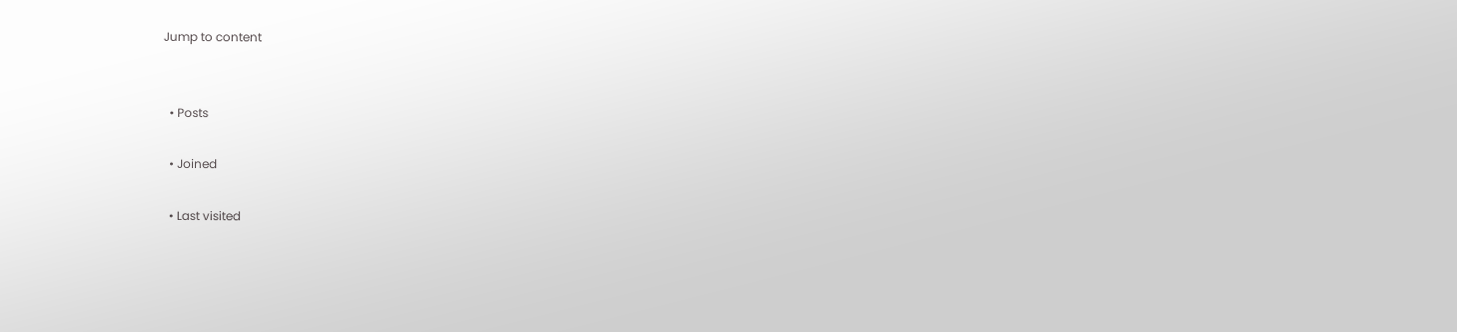Jump to content


  • Posts

  • Joined

  • Last visited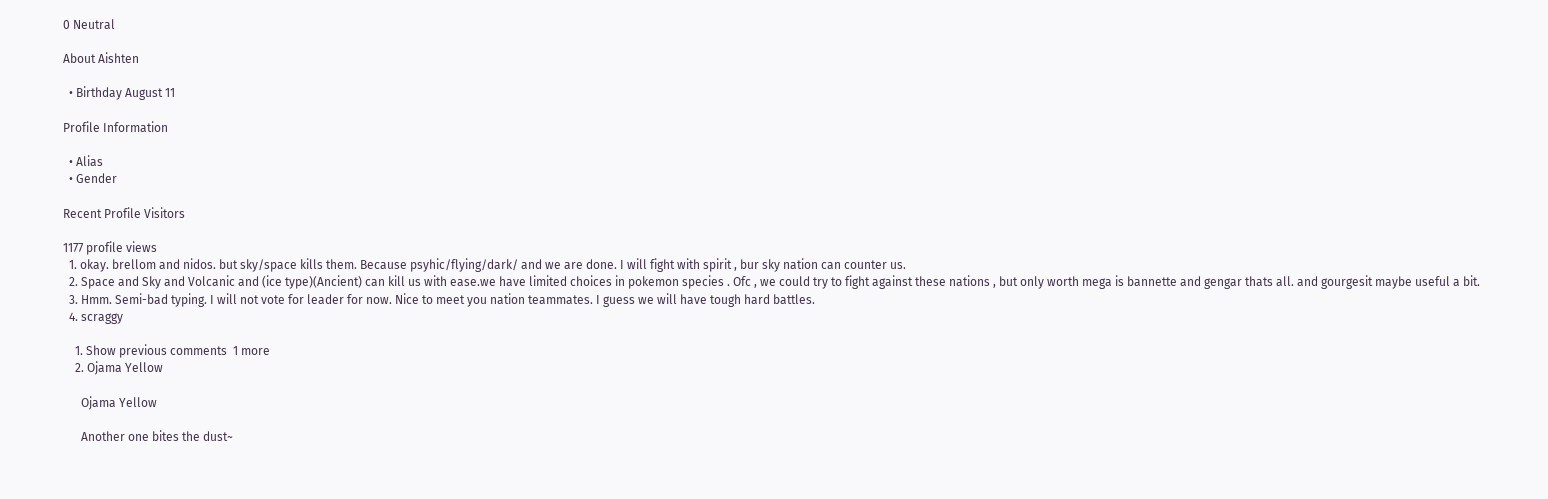0 Neutral

About Aishten

  • Birthday August 11

Profile Information

  • Alias
  • Gender

Recent Profile Visitors

1177 profile views
  1. okay. brellom and nidos. but sky/space kills them. Because psyhic/flying/dark/ and we are done. I will fight with spirit , bur sky nation can counter us.
  2. Space and Sky and Volcanic and (ice type)(Ancient) can kill us with ease.we have limited choices in pokemon species . Ofc , we could try to fight against these nations , but only worth mega is bannette and gengar thats all. and gourgesit maybe useful a bit.
  3. Hmm. Semi-bad typing. I will not vote for leader for now. Nice to meet you nation teammates. I guess we will have tough hard battles.
  4. scraggy

    1. Show previous comments  1 more
    2. Ojama Yellow

      Ojama Yellow

      Another one bites the dust~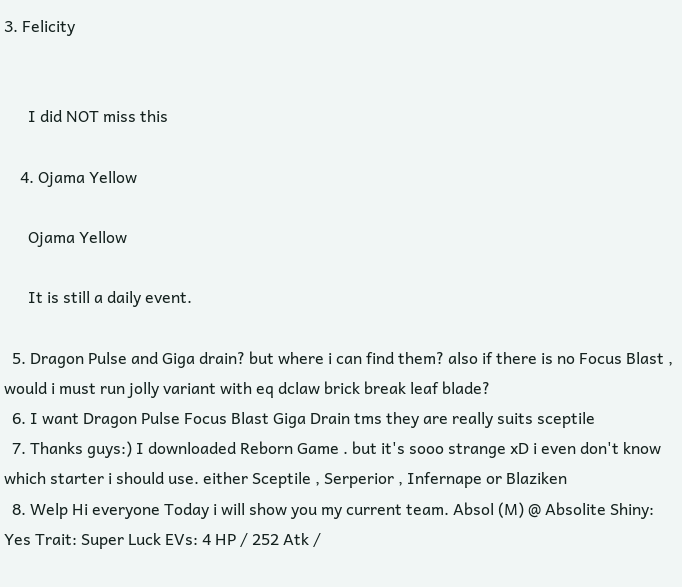3. Felicity


      I did NOT miss this

    4. Ojama Yellow

      Ojama Yellow

      It is still a daily event.

  5. Dragon Pulse and Giga drain? but where i can find them? also if there is no Focus Blast , would i must run jolly variant with eq dclaw brick break leaf blade?
  6. I want Dragon Pulse Focus Blast Giga Drain tms they are really suits sceptile
  7. Thanks guys:) I downloaded Reborn Game . but it's sooo strange xD i even don't know which starter i should use. either Sceptile , Serperior , Infernape or Blaziken
  8. Welp Hi everyone Today i will show you my current team. Absol (M) @ Absolite Shiny: Yes Trait: Super Luck EVs: 4 HP / 252 Atk /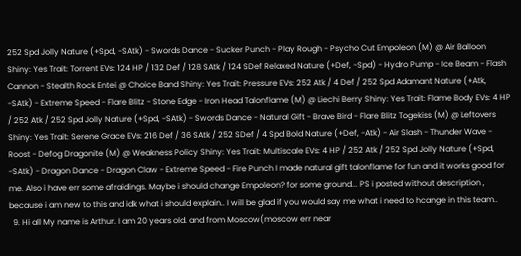252 Spd Jolly Nature (+Spd, -SAtk) - Swords Dance - Sucker Punch - Play Rough - Psycho Cut Empoleon (M) @ Air Balloon Shiny: Yes Trait: Torrent EVs: 124 HP / 132 Def / 128 SAtk / 124 SDef Relaxed Nature (+Def, -Spd) - Hydro Pump - Ice Beam - Flash Cannon - Stealth Rock Entei @ Choice Band Shiny: Yes Trait: Pressure EVs: 252 Atk / 4 Def / 252 Spd Adamant Nature (+Atk, -SAtk) - Extreme Speed - Flare Blitz - Stone Edge - Iron Head Talonflame (M) @ Liechi Berry Shiny: Yes Trait: Flame Body EVs: 4 HP / 252 Atk / 252 Spd Jolly Nature (+Spd, -SAtk) - Swords Dance - Natural Gift - Brave Bird - Flare Blitz Togekiss (M) @ Leftovers Shiny: Yes Trait: Serene Grace EVs: 216 Def / 36 SAtk / 252 SDef / 4 Spd Bold Nature (+Def, -Atk) - Air Slash - Thunder Wave - Roost - Defog Dragonite (M) @ Weakness Policy Shiny: Yes Trait: Multiscale EVs: 4 HP / 252 Atk / 252 Spd Jolly Nature (+Spd, -SAtk) - Dragon Dance - Dragon Claw - Extreme Speed - Fire Punch I made natural gift talonflame for fun and it works good for me. Also i have err some afraidings. Maybe i should change Empoleon? for some ground... PS i posted without description , because i am new to this and idk what i should explain.. I will be glad if you would say me what i need to hcange in this team..
  9. Hi all My name is Arthur. I am 20 years old. and from Moscow(moscow err near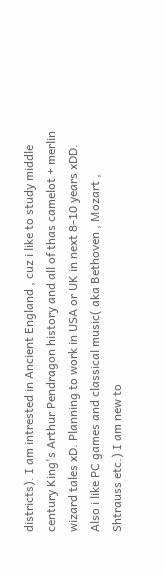districts). I am intrested in Ancient England , cuz i like to study middle century King's Arthur Pendragon history and all of thas camelot + merlin wizard tales xD. Planning to work in USA or UK in next 8-10 years xDD. Also i like PC games and classical music( aka Bethoven , Mozart , Shtrauss etc.) I am new to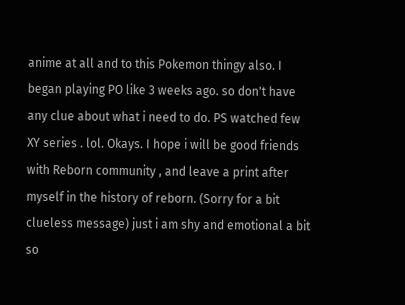anime at all and to this Pokemon thingy also. I began playing PO like 3 weeks ago. so don't have any clue about what i need to do. PS watched few XY series . lol. Okays. I hope i will be good friends with Reborn community , and leave a print after myself in the history of reborn. (Sorry for a bit clueless message) just i am shy and emotional a bit so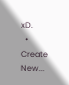xD.
  • Create New...